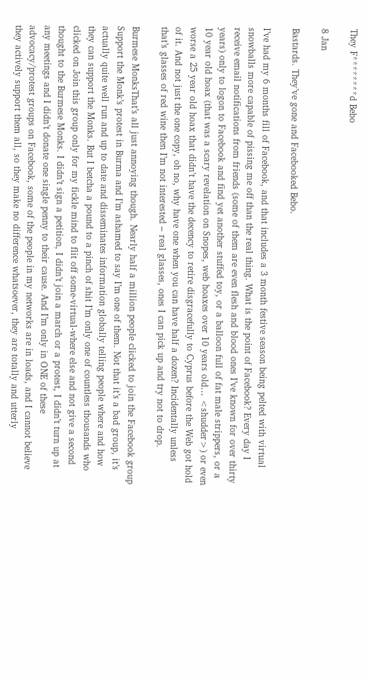They F********d Bebo

8 Jan

Bastards. They’ve gone and Facebooked Bebo.

I’ve had my 6 months fill of Facebook, and that includes a 3 month festive season being pelted with virtual snowballs more capable of pissing me off than the real thing. What is the point of Facebook? Every day I receive email notifications from friends (some of them are even flesh and blood ones I’ve known for over thirty years) only to logon to Facebook and find yet another stuffed toy, or a balloon full of fat male strippers, or a 10 year old hoax (that was a scary revelation on Snopes, web hoaxes over 10 years old… <shudder>) or even worse a 25 year old hoax that didn’t have the decency to retire disgracefully to Cyprus before the Web got hold of it. And not just the one copy, oh no, why have one when you can have half a dozen? Incidentally unless that’s glasses of red wine then I’m not interested – real glasses, ones I can pick up and try not to drop.

Burmese MonksThat’s all just annoying though. Nearly half a million people clicked to join the Facebook group Support the Monk’s protest in Burma and I’m ashamed to say I’m one of them. Not that it’s a bad group, it’s actually quite well run and up to date and disseminates information globally telling people where and how they can support the Monks. But I betcha a pound to a pinch of shit I’m only one of countless thousands who clicked on Join this group only for my fickle mind to flit off some-virtual-where else and not give a second thought to the Burmese Monks. I didn’t sign a petition, I didn’t join a march or a protest, I didn’t turn up at any meetings and I didn’t donate one single penny to their cause. And I’m only in ONE of these advocacy/protest groups on Facebook, some of the people in my networks are in loads, and I cannot believe they actively support them all, so they make no difference whatsoever, they are totally and utterly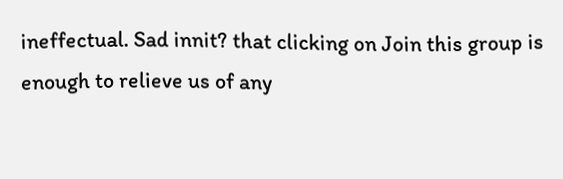ineffectual. Sad innit? that clicking on Join this group is enough to relieve us of any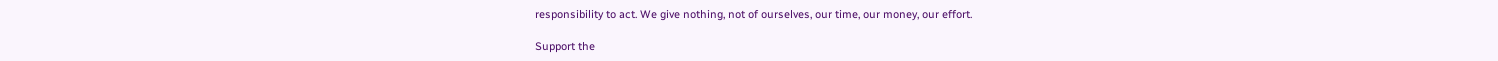responsibility to act. We give nothing, not of ourselves, our time, our money, our effort.

Support the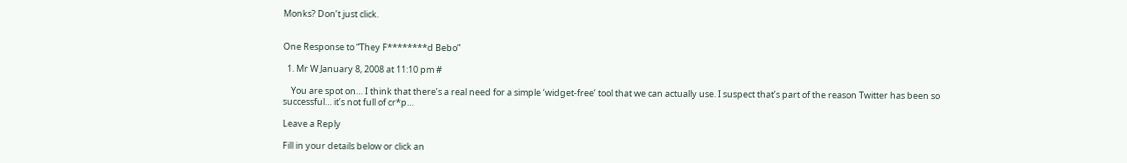Monks? Don’t just click.


One Response to “They F********d Bebo”

  1. Mr W January 8, 2008 at 11:10 pm #

    You are spot on… I think that there’s a real need for a simple ‘widget-free’ tool that we can actually use. I suspect that’s part of the reason Twitter has been so successful… it’s not full of cr*p…

Leave a Reply

Fill in your details below or click an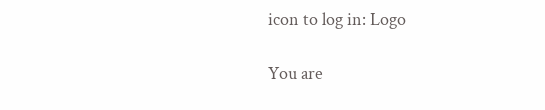icon to log in: Logo

You are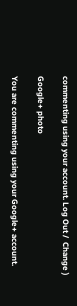commenting using your account. Log Out /  Change )

Google+ photo

You are commenting using your Google+ account.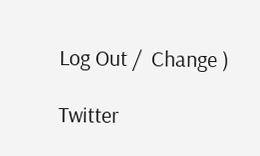Log Out /  Change )

Twitter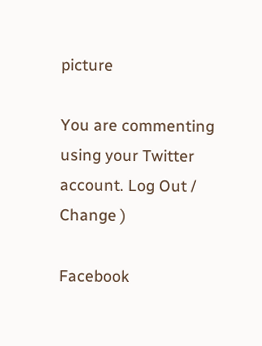picture

You are commenting using your Twitter account. Log Out /  Change )

Facebook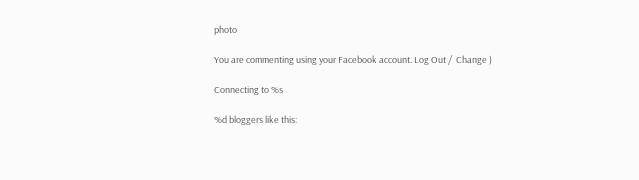photo

You are commenting using your Facebook account. Log Out /  Change )

Connecting to %s

%d bloggers like this: